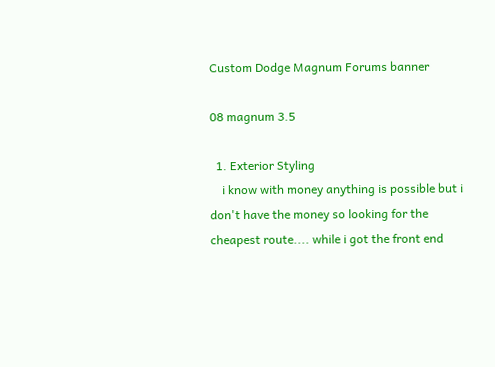Custom Dodge Magnum Forums banner

08 magnum 3.5

  1. Exterior Styling
    i know with money anything is possible but i don't have the money so looking for the cheapest route.... while i got the front end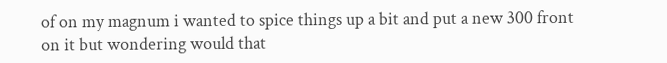of on my magnum i wanted to spice things up a bit and put a new 300 front on it but wondering would that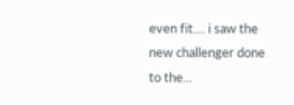even fit.... i saw the new challenger done to the...